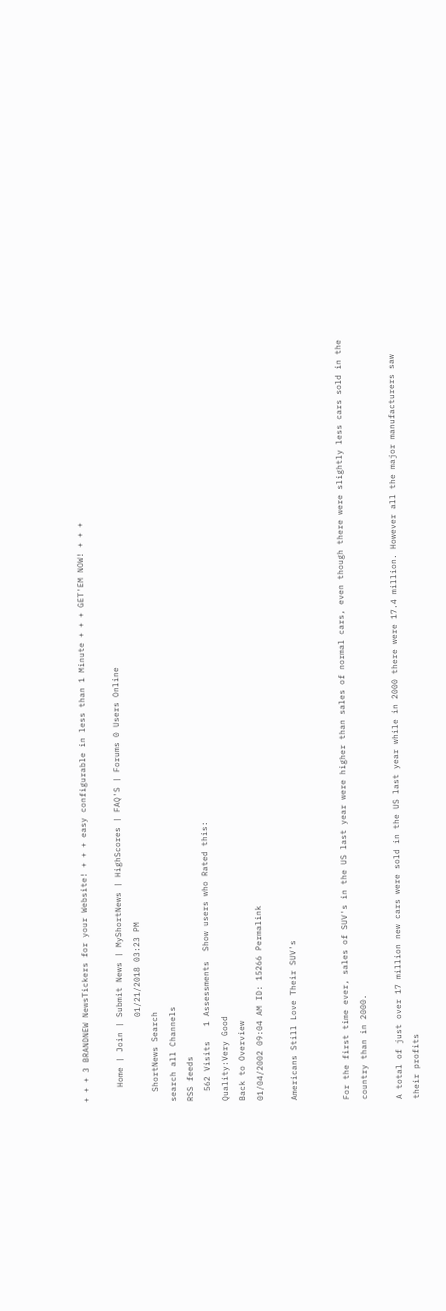+ + + 3 BRANDNEW NewsTickers for your Website! + + + easy configurable in less than 1 Minute + + + GET'EM NOW! + + +

   Home | Join | Submit News | MyShortNews | HighScores | FAQ'S | Forums 0 Users Online
                 01/21/2018 03:23 PM
  ShortNews Search
search all Channels
RSS feeds
  562 Visits   1 Assessments  Show users who Rated this:
Quality:Very Good
Back to Overview
01/04/2002 09:04 AM ID: 15266 Permalink

Americans Still Love Their SUV's


For the first time ever, sales of SUV's in the US last year were higher than sales of normal cars, even though there were slightly less cars sold in the country than in 2000.

A total of just over 17 million new cars were sold in the US last year while in 2000 there were 17.4 million. However all the major manufacturers saw their profits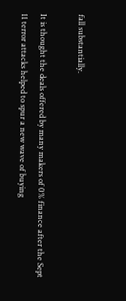fall substantially.

It is thought the deals offered by many makers of 0% finance after the Sept 11 terror attacks helped to spur a new wave of buying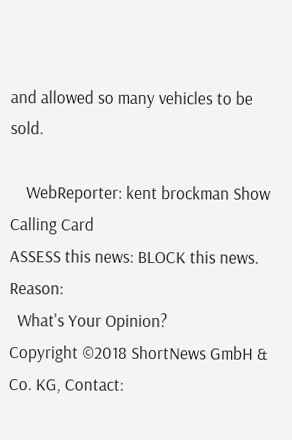and allowed so many vehicles to be sold.

    WebReporter: kent brockman Show Calling Card
ASSESS this news: BLOCK this news. Reason:
  What's Your Opinion?
Copyright ©2018 ShortNews GmbH & Co. KG, Contact: